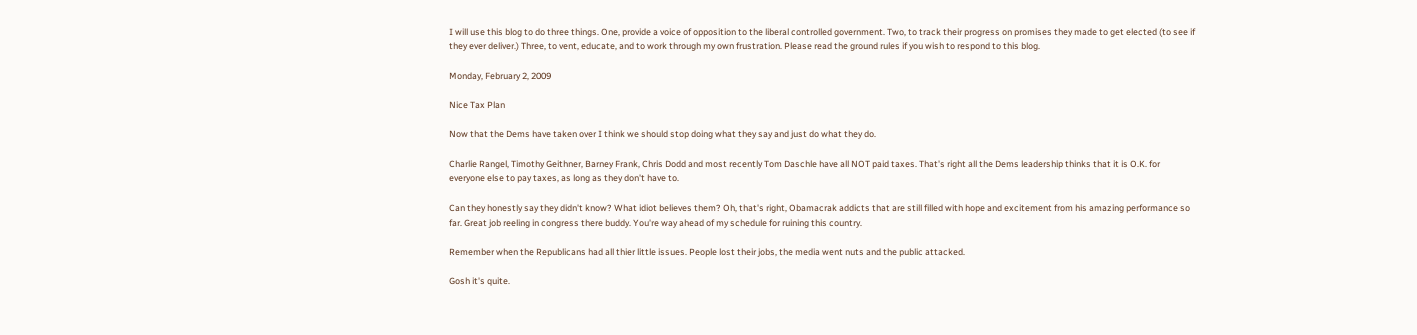I will use this blog to do three things. One, provide a voice of opposition to the liberal controlled government. Two, to track their progress on promises they made to get elected (to see if they ever deliver.) Three, to vent, educate, and to work through my own frustration. Please read the ground rules if you wish to respond to this blog.

Monday, February 2, 2009

Nice Tax Plan

Now that the Dems have taken over I think we should stop doing what they say and just do what they do.

Charlie Rangel, Timothy Geithner, Barney Frank, Chris Dodd and most recently Tom Daschle have all NOT paid taxes. That's right all the Dems leadership thinks that it is O.K. for everyone else to pay taxes, as long as they don't have to.

Can they honestly say they didn't know? What idiot believes them? Oh, that's right, Obamacrak addicts that are still filled with hope and excitement from his amazing performance so far. Great job reeling in congress there buddy. You're way ahead of my schedule for ruining this country.

Remember when the Republicans had all thier little issues. People lost their jobs, the media went nuts and the public attacked.

Gosh it's quite.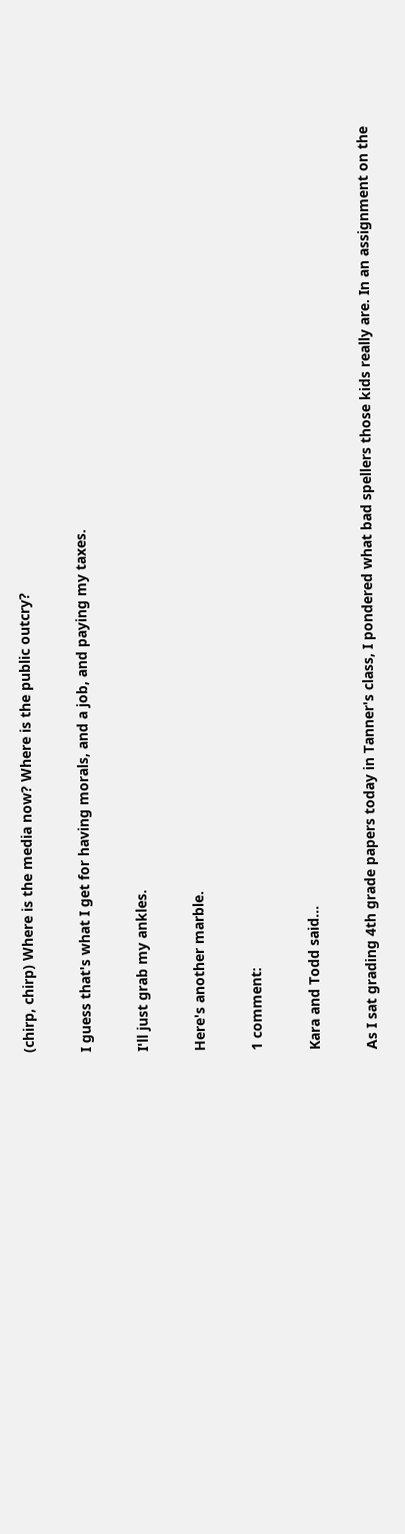(chirp, chirp) Where is the media now? Where is the public outcry?

I guess that's what I get for having morals, and a job, and paying my taxes.

I'll just grab my ankles.

Here's another marble.

1 comment:

Kara and Todd said...

As I sat grading 4th grade papers today in Tanner's class, I pondered what bad spellers those kids really are. In an assignment on the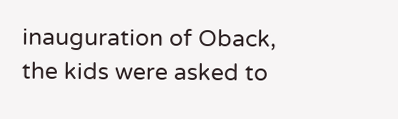inauguration of Oback, the kids were asked to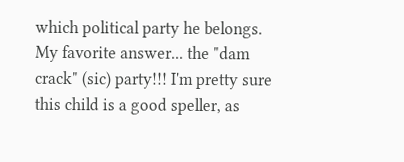which political party he belongs. My favorite answer... the "dam crack" (sic) party!!! I'm pretty sure this child is a good speller, as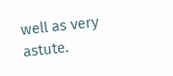well as very astute.